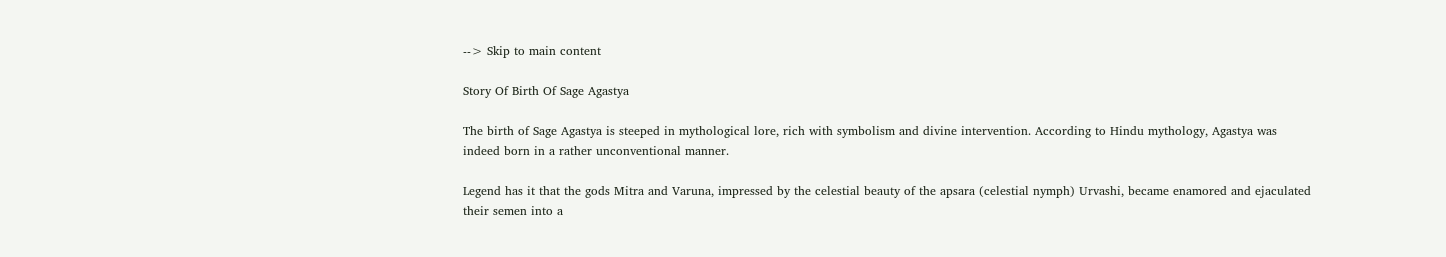--> Skip to main content

Story Of Birth Of Sage Agastya

The birth of Sage Agastya is steeped in mythological lore, rich with symbolism and divine intervention. According to Hindu mythology, Agastya was indeed born in a rather unconventional manner.

Legend has it that the gods Mitra and Varuna, impressed by the celestial beauty of the apsara (celestial nymph) Urvashi, became enamored and ejaculated their semen into a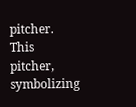pitcher. This pitcher, symbolizing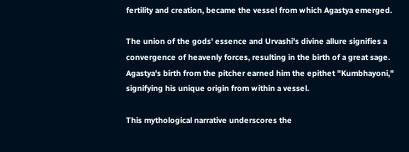fertility and creation, became the vessel from which Agastya emerged.

The union of the gods' essence and Urvashi's divine allure signifies a convergence of heavenly forces, resulting in the birth of a great sage. Agastya's birth from the pitcher earned him the epithet "Kumbhayoni," signifying his unique origin from within a vessel.

This mythological narrative underscores the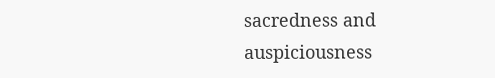sacredness and auspiciousness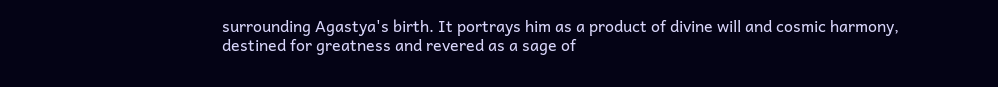surrounding Agastya's birth. It portrays him as a product of divine will and cosmic harmony, destined for greatness and revered as a sage of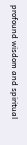profound wisdom and spiritual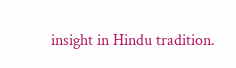insight in Hindu tradition.